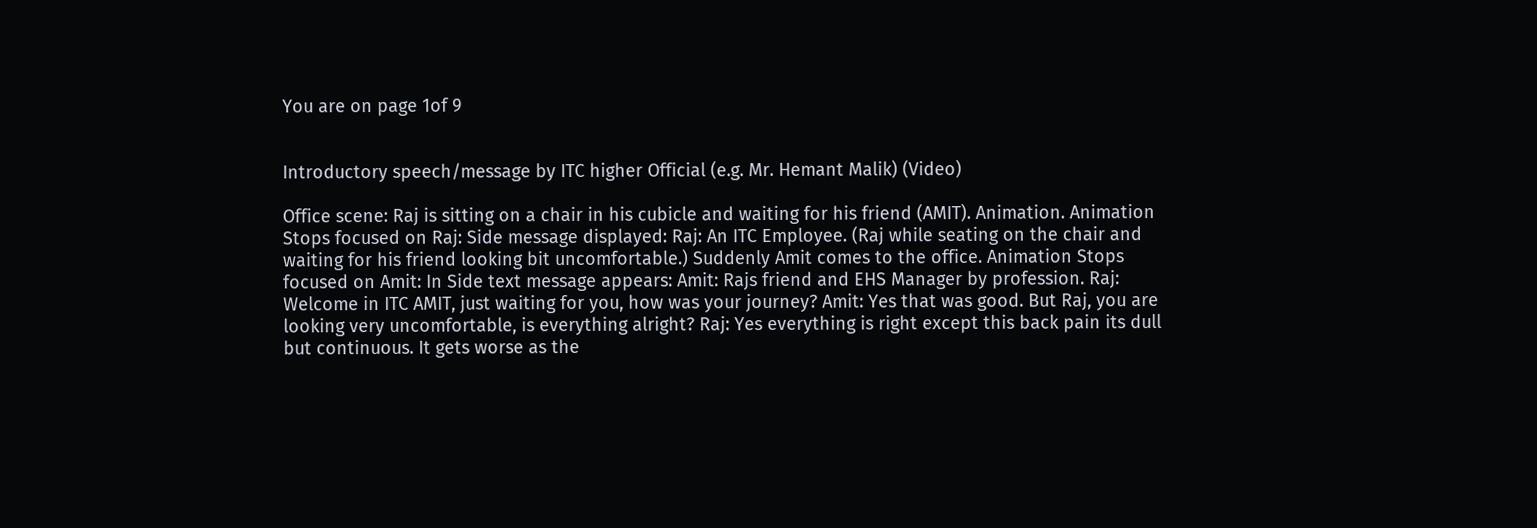You are on page 1of 9


Introductory speech/message by ITC higher Official (e.g. Mr. Hemant Malik) (Video)

Office scene: Raj is sitting on a chair in his cubicle and waiting for his friend (AMIT). Animation. Animation Stops focused on Raj: Side message displayed: Raj: An ITC Employee. (Raj while seating on the chair and waiting for his friend looking bit uncomfortable.) Suddenly Amit comes to the office. Animation Stops focused on Amit: In Side text message appears: Amit: Rajs friend and EHS Manager by profession. Raj: Welcome in ITC AMIT, just waiting for you, how was your journey? Amit: Yes that was good. But Raj, you are looking very uncomfortable, is everything alright? Raj: Yes everything is right except this back pain its dull but continuous. It gets worse as the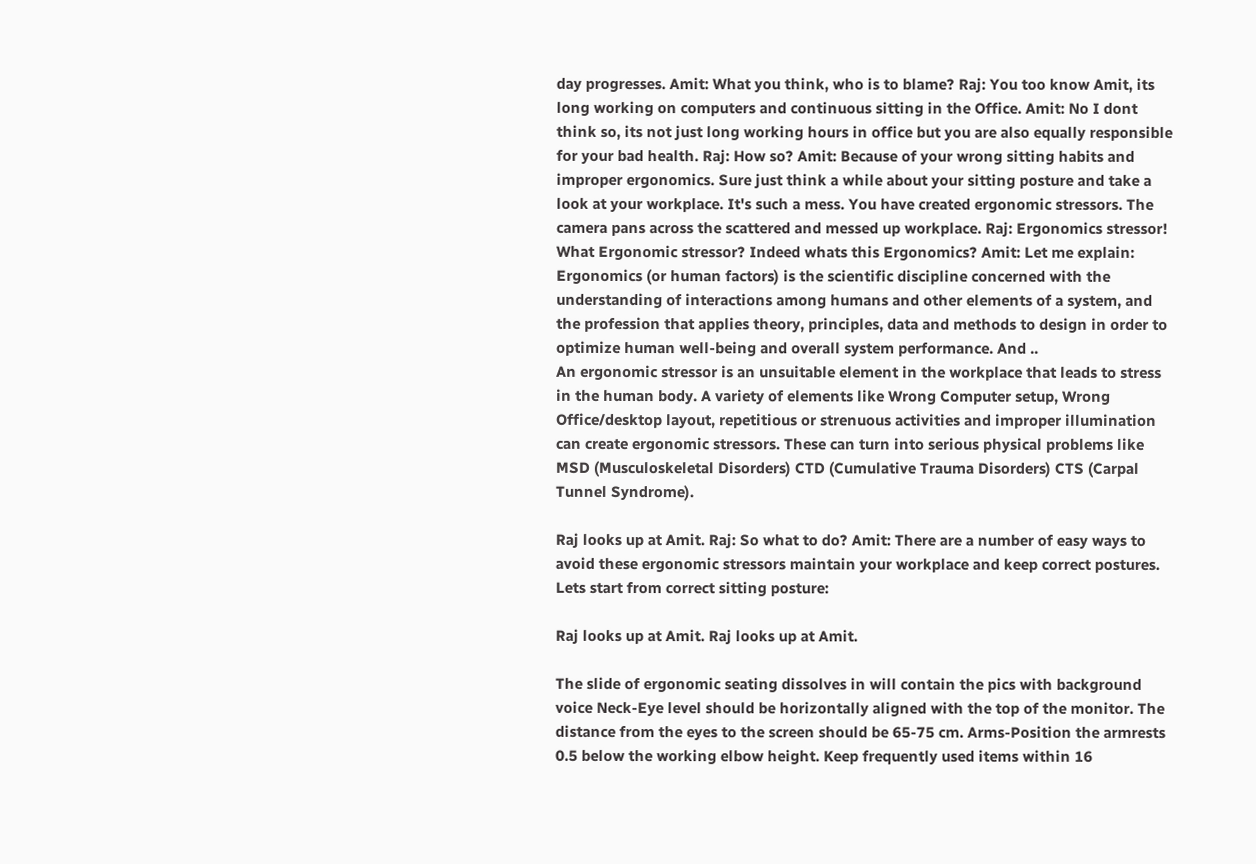day progresses. Amit: What you think, who is to blame? Raj: You too know Amit, its long working on computers and continuous sitting in the Office. Amit: No I dont think so, its not just long working hours in office but you are also equally responsible for your bad health. Raj: How so? Amit: Because of your wrong sitting habits and improper ergonomics. Sure just think a while about your sitting posture and take a look at your workplace. It's such a mess. You have created ergonomic stressors. The camera pans across the scattered and messed up workplace. Raj: Ergonomics stressor! What Ergonomic stressor? Indeed whats this Ergonomics? Amit: Let me explain: Ergonomics (or human factors) is the scientific discipline concerned with the understanding of interactions among humans and other elements of a system, and the profession that applies theory, principles, data and methods to design in order to optimize human well-being and overall system performance. And ..
An ergonomic stressor is an unsuitable element in the workplace that leads to stress in the human body. A variety of elements like Wrong Computer setup, Wrong Office/desktop layout, repetitious or strenuous activities and improper illumination can create ergonomic stressors. These can turn into serious physical problems like MSD (Musculoskeletal Disorders) CTD (Cumulative Trauma Disorders) CTS (Carpal Tunnel Syndrome).

Raj looks up at Amit. Raj: So what to do? Amit: There are a number of easy ways to avoid these ergonomic stressors maintain your workplace and keep correct postures. Lets start from correct sitting posture:

Raj looks up at Amit. Raj looks up at Amit.

The slide of ergonomic seating dissolves in will contain the pics with background voice Neck-Eye level should be horizontally aligned with the top of the monitor. The distance from the eyes to the screen should be 65-75 cm. Arms-Position the armrests 0.5 below the working elbow height. Keep frequently used items within 16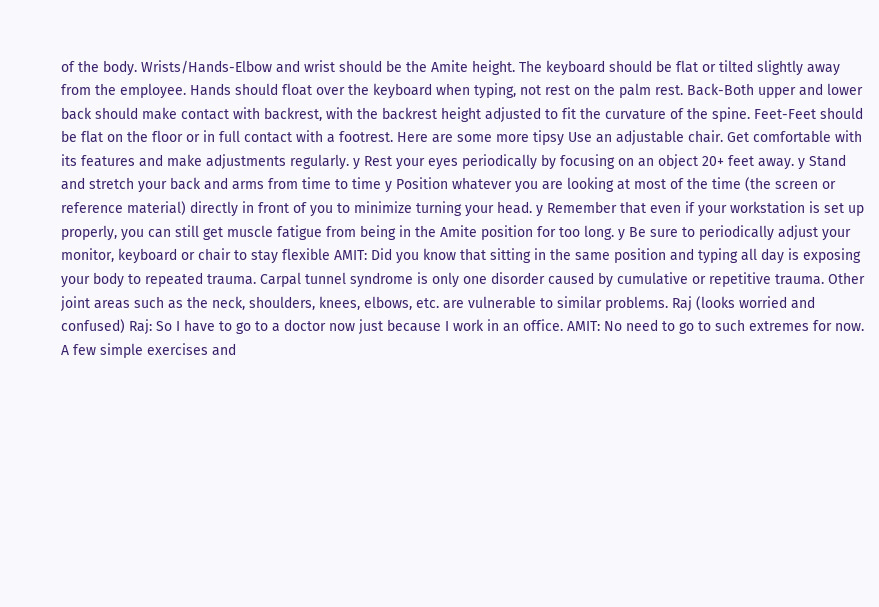of the body. Wrists/Hands-Elbow and wrist should be the Amite height. The keyboard should be flat or tilted slightly away from the employee. Hands should float over the keyboard when typing, not rest on the palm rest. Back-Both upper and lower back should make contact with backrest, with the backrest height adjusted to fit the curvature of the spine. Feet-Feet should be flat on the floor or in full contact with a footrest. Here are some more tipsy Use an adjustable chair. Get comfortable with its features and make adjustments regularly. y Rest your eyes periodically by focusing on an object 20+ feet away. y Stand and stretch your back and arms from time to time y Position whatever you are looking at most of the time (the screen or reference material) directly in front of you to minimize turning your head. y Remember that even if your workstation is set up properly, you can still get muscle fatigue from being in the Amite position for too long. y Be sure to periodically adjust your monitor, keyboard or chair to stay flexible AMIT: Did you know that sitting in the same position and typing all day is exposing your body to repeated trauma. Carpal tunnel syndrome is only one disorder caused by cumulative or repetitive trauma. Other joint areas such as the neck, shoulders, knees, elbows, etc. are vulnerable to similar problems. Raj (looks worried and confused) Raj: So I have to go to a doctor now just because I work in an office. AMIT: No need to go to such extremes for now. A few simple exercises and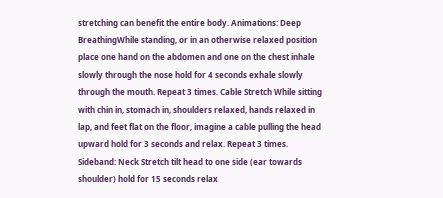stretching can benefit the entire body. Animations: Deep BreathingWhile standing, or in an otherwise relaxed position place one hand on the abdomen and one on the chest inhale slowly through the nose hold for 4 seconds exhale slowly through the mouth. Repeat 3 times. Cable Stretch While sitting with chin in, stomach in, shoulders relaxed, hands relaxed in lap, and feet flat on the floor, imagine a cable pulling the head upward hold for 3 seconds and relax. Repeat 3 times. Sideband: Neck Stretch tilt head to one side (ear towards shoulder) hold for 15 seconds relax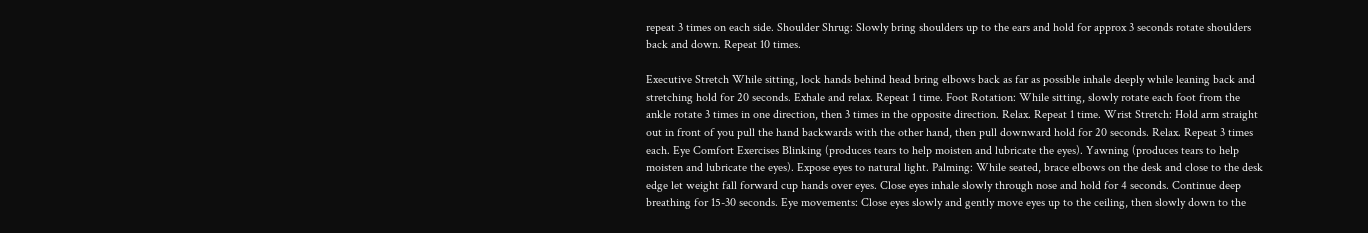repeat 3 times on each side. Shoulder Shrug: Slowly bring shoulders up to the ears and hold for approx 3 seconds rotate shoulders back and down. Repeat 10 times.

Executive Stretch While sitting, lock hands behind head bring elbows back as far as possible inhale deeply while leaning back and stretching hold for 20 seconds. Exhale and relax. Repeat 1 time. Foot Rotation: While sitting, slowly rotate each foot from the ankle rotate 3 times in one direction, then 3 times in the opposite direction. Relax. Repeat 1 time. Wrist Stretch: Hold arm straight out in front of you pull the hand backwards with the other hand, then pull downward hold for 20 seconds. Relax. Repeat 3 times each. Eye Comfort Exercises Blinking (produces tears to help moisten and lubricate the eyes). Yawning (produces tears to help moisten and lubricate the eyes). Expose eyes to natural light. Palming: While seated, brace elbows on the desk and close to the desk edge let weight fall forward cup hands over eyes. Close eyes inhale slowly through nose and hold for 4 seconds. Continue deep breathing for 15-30 seconds. Eye movements: Close eyes slowly and gently move eyes up to the ceiling, then slowly down to the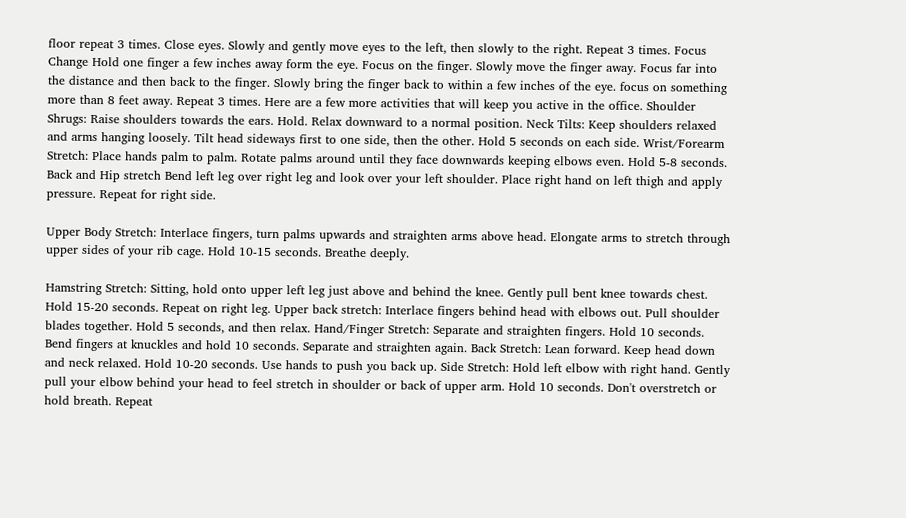floor repeat 3 times. Close eyes. Slowly and gently move eyes to the left, then slowly to the right. Repeat 3 times. Focus Change Hold one finger a few inches away form the eye. Focus on the finger. Slowly move the finger away. Focus far into the distance and then back to the finger. Slowly bring the finger back to within a few inches of the eye. focus on something more than 8 feet away. Repeat 3 times. Here are a few more activities that will keep you active in the office. Shoulder Shrugs: Raise shoulders towards the ears. Hold. Relax downward to a normal position. Neck Tilts: Keep shoulders relaxed and arms hanging loosely. Tilt head sideways first to one side, then the other. Hold 5 seconds on each side. Wrist/Forearm Stretch: Place hands palm to palm. Rotate palms around until they face downwards keeping elbows even. Hold 5-8 seconds. Back and Hip stretch Bend left leg over right leg and look over your left shoulder. Place right hand on left thigh and apply pressure. Repeat for right side.

Upper Body Stretch: Interlace fingers, turn palms upwards and straighten arms above head. Elongate arms to stretch through upper sides of your rib cage. Hold 10-15 seconds. Breathe deeply.

Hamstring Stretch: Sitting, hold onto upper left leg just above and behind the knee. Gently pull bent knee towards chest. Hold 15-20 seconds. Repeat on right leg. Upper back stretch: Interlace fingers behind head with elbows out. Pull shoulder blades together. Hold 5 seconds, and then relax. Hand/Finger Stretch: Separate and straighten fingers. Hold 10 seconds. Bend fingers at knuckles and hold 10 seconds. Separate and straighten again. Back Stretch: Lean forward. Keep head down and neck relaxed. Hold 10-20 seconds. Use hands to push you back up. Side Stretch: Hold left elbow with right hand. Gently pull your elbow behind your head to feel stretch in shoulder or back of upper arm. Hold 10 seconds. Don't overstretch or hold breath. Repeat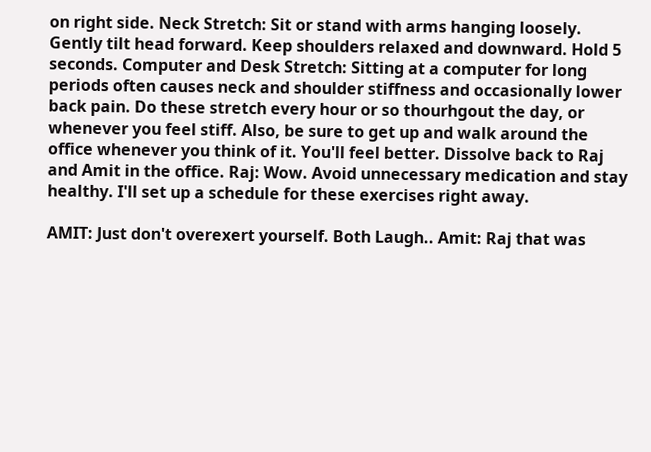on right side. Neck Stretch: Sit or stand with arms hanging loosely. Gently tilt head forward. Keep shoulders relaxed and downward. Hold 5 seconds. Computer and Desk Stretch: Sitting at a computer for long periods often causes neck and shoulder stiffness and occasionally lower back pain. Do these stretch every hour or so thourhgout the day, or whenever you feel stiff. Also, be sure to get up and walk around the office whenever you think of it. You'll feel better. Dissolve back to Raj and Amit in the office. Raj: Wow. Avoid unnecessary medication and stay healthy. I'll set up a schedule for these exercises right away.

AMIT: Just don't overexert yourself. Both Laugh.. Amit: Raj that was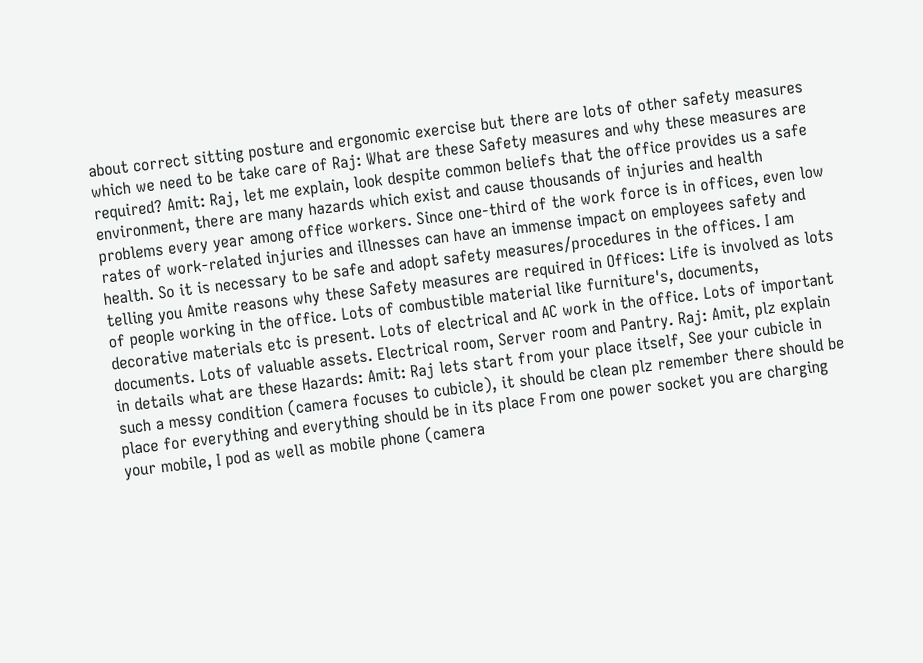about correct sitting posture and ergonomic exercise but there are lots of other safety measures which we need to be take care of Raj: What are these Safety measures and why these measures are required? Amit: Raj, let me explain, look despite common beliefs that the office provides us a safe environment, there are many hazards which exist and cause thousands of injuries and health problems every year among office workers. Since one-third of the work force is in offices, even low rates of work-related injuries and illnesses can have an immense impact on employees safety and health. So it is necessary to be safe and adopt safety measures/procedures in the offices. I am telling you Amite reasons why these Safety measures are required in Offices: Life is involved as lots of people working in the office. Lots of combustible material like furniture's, documents, decorative materials etc is present. Lots of electrical and AC work in the office. Lots of important documents. Lots of valuable assets. Electrical room, Server room and Pantry. Raj: Amit, plz explain in details what are these Hazards: Amit: Raj lets start from your place itself, See your cubicle in such a messy condition (camera focuses to cubicle), it should be clean plz remember there should be place for everything and everything should be in its place From one power socket you are charging your mobile, I pod as well as mobile phone (camera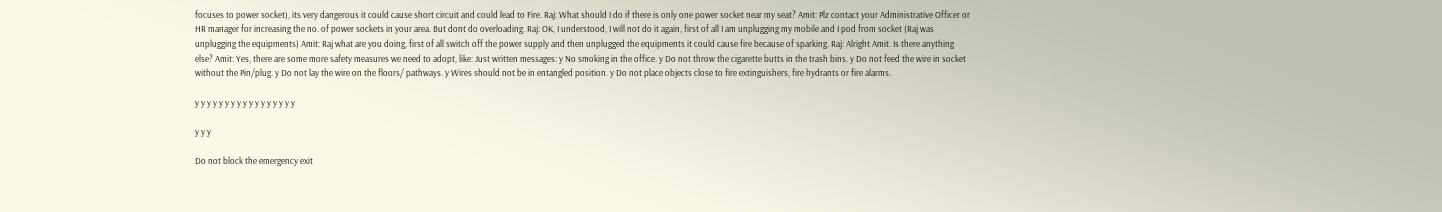focuses to power socket), its very dangerous it could cause short circuit and could lead to Fire. Raj: What should I do if there is only one power socket near my seat? Amit: Plz contact your Administrative Officer or HR manager for increasing the no. of power sockets in your area. But dont do overloading. Raj: OK, I understood, I will not do it again, first of all I am unplugging my mobile and I pod from socket (Raj was unplugging the equipments) Amit: Raj what are you doing, first of all switch off the power supply and then unplugged the equipments it could cause fire because of sparking. Raj: Alright Amit. Is there anything else? Amit: Yes, there are some more safety measures we need to adopt, like: Just written messages: y No smoking in the office. y Do not throw the cigarette butts in the trash bins. y Do not feed the wire in socket without the Pin/plug. y Do not lay the wire on the floors/ pathways. y Wires should not be in entangled position. y Do not place objects close to fire extinguishers, fire hydrants or fire alarms.

y y y y y y y y y y y y y y y y y

y y y

Do not block the emergency exit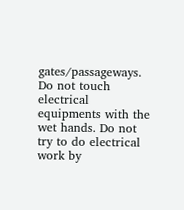gates/passageways. Do not touch electrical equipments with the wet hands. Do not try to do electrical work by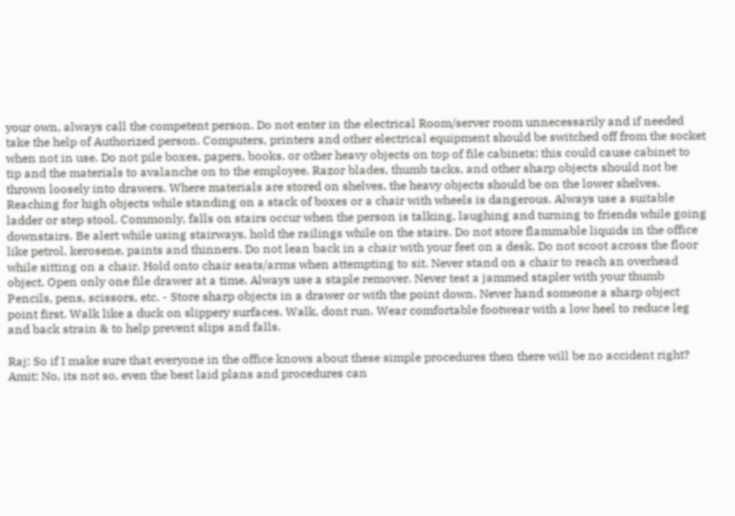your own, always call the competent person. Do not enter in the electrical Room/server room unnecessarily and if needed take the help of Authorized person. Computers, printers and other electrical equipment should be switched off from the socket when not in use. Do not pile boxes, papers, books, or other heavy objects on top of file cabinets; this could cause cabinet to tip and the materials to avalanche on to the employee. Razor blades, thumb tacks, and other sharp objects should not be thrown loosely into drawers. Where materials are stored on shelves, the heavy objects should be on the lower shelves. Reaching for high objects while standing on a stack of boxes or a chair with wheels is dangerous. Always use a suitable ladder or step stool. Commonly, falls on stairs occur when the person is talking, laughing and turning to friends while going downstairs. Be alert while using stairways, hold the railings while on the stairs. Do not store flammable liquids in the office like petrol, kerosene, paints and thinners. Do not lean back in a chair with your feet on a desk. Do not scoot across the floor while sitting on a chair. Hold onto chair seats/arms when attempting to sit. Never stand on a chair to reach an overhead object. Open only one file drawer at a time. Always use a staple remover. Never test a jammed stapler with your thumb Pencils, pens, scissors, etc. - Store sharp objects in a drawer or with the point down. Never hand someone a sharp object point first. Walk like a duck on slippery surfaces. Walk, dont run. Wear comfortable footwear with a low heel to reduce leg and back strain & to help prevent slips and falls.

Raj: So if I make sure that everyone in the office knows about these simple procedures then there will be no accident right? Amit: No, its not so, even the best laid plans and procedures can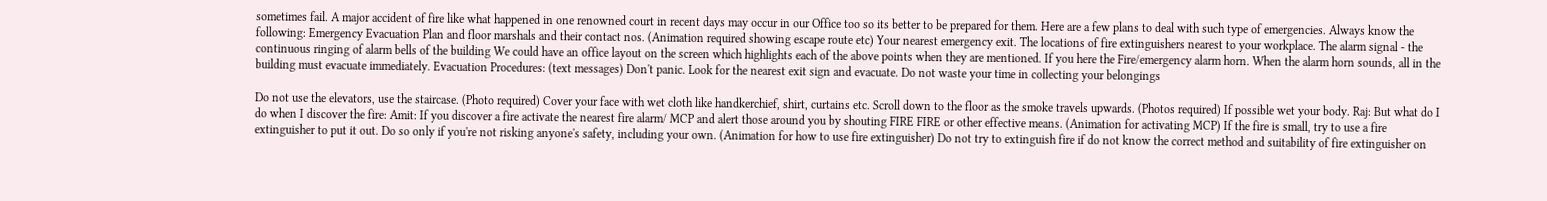sometimes fail. A major accident of fire like what happened in one renowned court in recent days may occur in our Office too so its better to be prepared for them. Here are a few plans to deal with such type of emergencies. Always know the following: Emergency Evacuation Plan and floor marshals and their contact nos. (Animation required showing escape route etc) Your nearest emergency exit. The locations of fire extinguishers nearest to your workplace. The alarm signal - the continuous ringing of alarm bells of the building We could have an office layout on the screen which highlights each of the above points when they are mentioned. If you here the Fire/emergency alarm horn. When the alarm horn sounds, all in the building must evacuate immediately. Evacuation Procedures: (text messages) Don't panic. Look for the nearest exit sign and evacuate. Do not waste your time in collecting your belongings

Do not use the elevators, use the staircase. (Photo required) Cover your face with wet cloth like handkerchief, shirt, curtains etc. Scroll down to the floor as the smoke travels upwards. (Photos required) If possible wet your body. Raj: But what do I do when I discover the fire: Amit: If you discover a fire activate the nearest fire alarm/ MCP and alert those around you by shouting FIRE FIRE or other effective means. (Animation for activating MCP) If the fire is small, try to use a fire extinguisher to put it out. Do so only if you're not risking anyone's safety, including your own. (Animation for how to use fire extinguisher) Do not try to extinguish fire if do not know the correct method and suitability of fire extinguisher on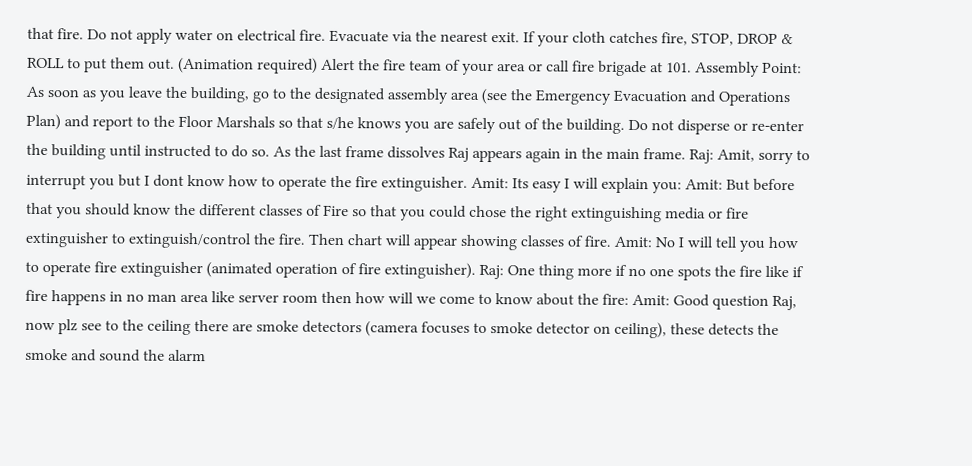that fire. Do not apply water on electrical fire. Evacuate via the nearest exit. If your cloth catches fire, STOP, DROP & ROLL to put them out. (Animation required) Alert the fire team of your area or call fire brigade at 101. Assembly Point: As soon as you leave the building, go to the designated assembly area (see the Emergency Evacuation and Operations Plan) and report to the Floor Marshals so that s/he knows you are safely out of the building. Do not disperse or re-enter the building until instructed to do so. As the last frame dissolves Raj appears again in the main frame. Raj: Amit, sorry to interrupt you but I dont know how to operate the fire extinguisher. Amit: Its easy I will explain you: Amit: But before that you should know the different classes of Fire so that you could chose the right extinguishing media or fire extinguisher to extinguish/control the fire. Then chart will appear showing classes of fire. Amit: No I will tell you how to operate fire extinguisher (animated operation of fire extinguisher). Raj: One thing more if no one spots the fire like if fire happens in no man area like server room then how will we come to know about the fire: Amit: Good question Raj, now plz see to the ceiling there are smoke detectors (camera focuses to smoke detector on ceiling), these detects the smoke and sound the alarm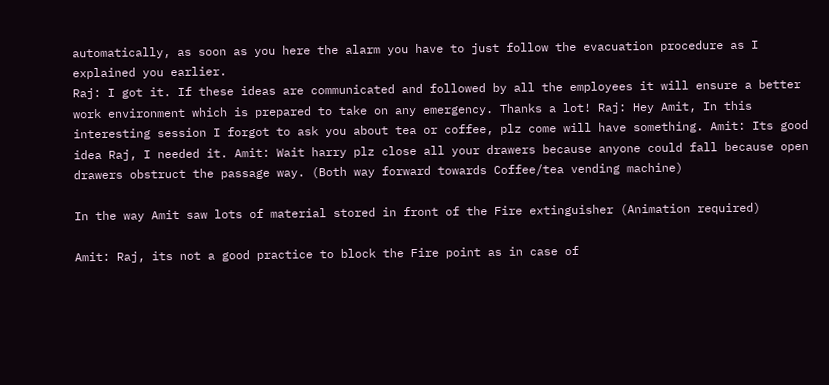automatically, as soon as you here the alarm you have to just follow the evacuation procedure as I explained you earlier.
Raj: I got it. If these ideas are communicated and followed by all the employees it will ensure a better work environment which is prepared to take on any emergency. Thanks a lot! Raj: Hey Amit, In this interesting session I forgot to ask you about tea or coffee, plz come will have something. Amit: Its good idea Raj, I needed it. Amit: Wait harry plz close all your drawers because anyone could fall because open drawers obstruct the passage way. (Both way forward towards Coffee/tea vending machine)

In the way Amit saw lots of material stored in front of the Fire extinguisher (Animation required)

Amit: Raj, its not a good practice to block the Fire point as in case of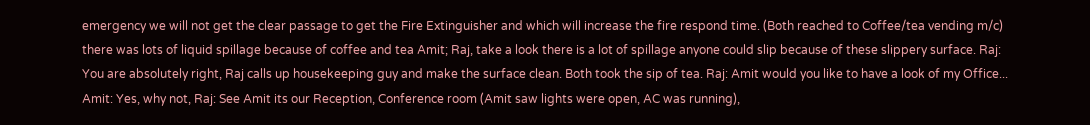emergency we will not get the clear passage to get the Fire Extinguisher and which will increase the fire respond time. (Both reached to Coffee/tea vending m/c) there was lots of liquid spillage because of coffee and tea Amit; Raj, take a look there is a lot of spillage anyone could slip because of these slippery surface. Raj: You are absolutely right, Raj calls up housekeeping guy and make the surface clean. Both took the sip of tea. Raj: Amit would you like to have a look of my Office... Amit: Yes, why not, Raj: See Amit its our Reception, Conference room (Amit saw lights were open, AC was running),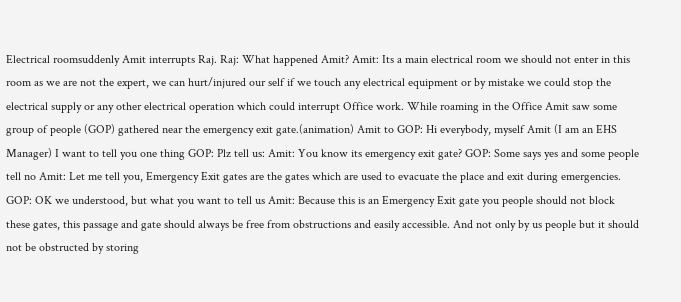Electrical roomsuddenly Amit interrupts Raj. Raj: What happened Amit? Amit: Its a main electrical room we should not enter in this room as we are not the expert, we can hurt/injured our self if we touch any electrical equipment or by mistake we could stop the electrical supply or any other electrical operation which could interrupt Office work. While roaming in the Office Amit saw some group of people (GOP) gathered near the emergency exit gate.(animation) Amit to GOP: Hi everybody, myself Amit (I am an EHS Manager) I want to tell you one thing GOP: Plz tell us: Amit: You know its emergency exit gate? GOP: Some says yes and some people tell no Amit: Let me tell you, Emergency Exit gates are the gates which are used to evacuate the place and exit during emergencies. GOP: OK we understood, but what you want to tell us Amit: Because this is an Emergency Exit gate you people should not block these gates, this passage and gate should always be free from obstructions and easily accessible. And not only by us people but it should not be obstructed by storing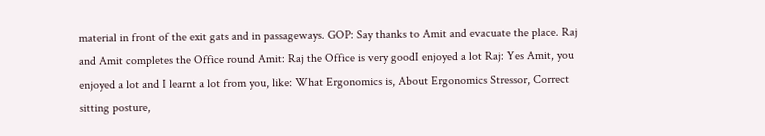material in front of the exit gats and in passageways. GOP: Say thanks to Amit and evacuate the place. Raj and Amit completes the Office round Amit: Raj the Office is very goodI enjoyed a lot Raj: Yes Amit, you enjoyed a lot and I learnt a lot from you, like: What Ergonomics is, About Ergonomics Stressor, Correct sitting posture,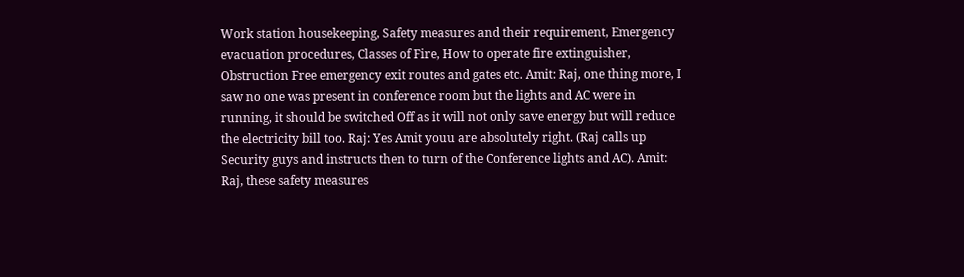Work station housekeeping, Safety measures and their requirement, Emergency evacuation procedures, Classes of Fire, How to operate fire extinguisher, Obstruction Free emergency exit routes and gates etc. Amit: Raj, one thing more, I saw no one was present in conference room but the lights and AC were in running, it should be switched Off as it will not only save energy but will reduce the electricity bill too. Raj: Yes Amit youu are absolutely right. (Raj calls up Security guys and instructs then to turn of the Conference lights and AC). Amit: Raj, these safety measures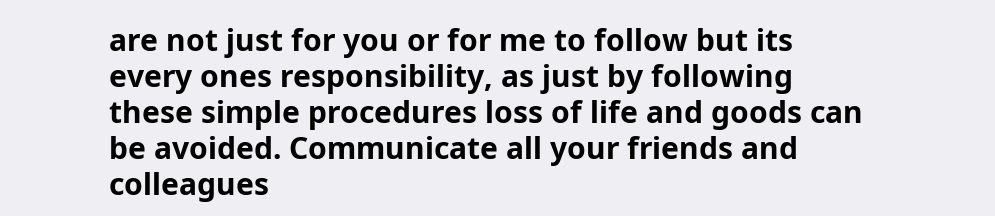are not just for you or for me to follow but its every ones responsibility, as just by following these simple procedures loss of life and goods can be avoided. Communicate all your friends and colleagues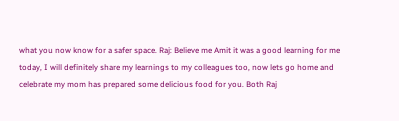what you now know for a safer space. Raj: Believe me Amit it was a good learning for me today, I will definitely share my learnings to my colleagues too, now lets go home and celebrate my mom has prepared some delicious food for you. Both Raj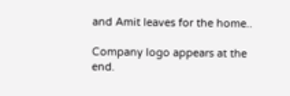and Amit leaves for the home..

Company logo appears at the end.